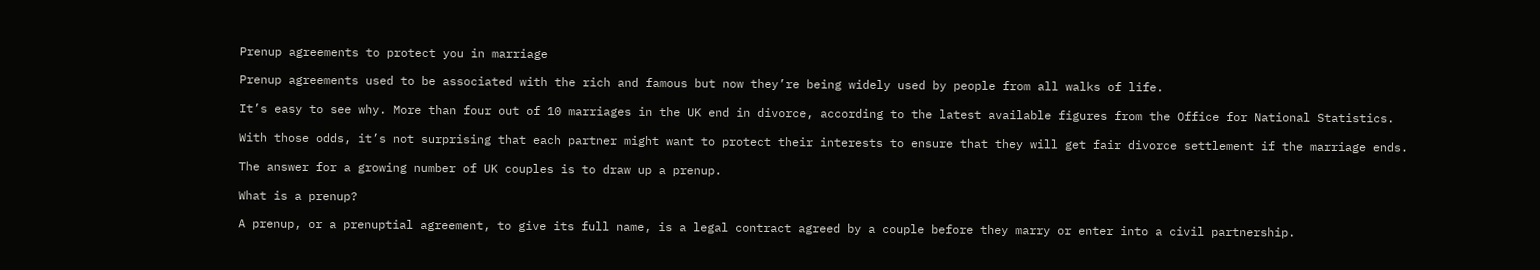Prenup agreements to protect you in marriage

Prenup agreements used to be associated with the rich and famous but now they’re being widely used by people from all walks of life.

It’s easy to see why. More than four out of 10 marriages in the UK end in divorce, according to the latest available figures from the Office for National Statistics.

With those odds, it’s not surprising that each partner might want to protect their interests to ensure that they will get fair divorce settlement if the marriage ends.

The answer for a growing number of UK couples is to draw up a prenup.

What is a prenup?

A prenup, or a prenuptial agreement, to give its full name, is a legal contract agreed by a couple before they marry or enter into a civil partnership.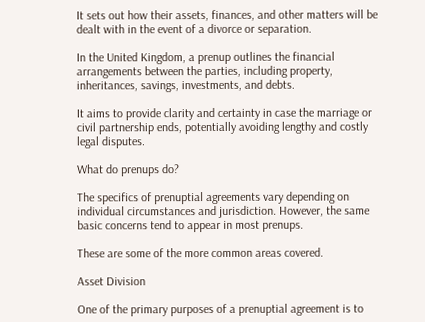It sets out how their assets, finances, and other matters will be dealt with in the event of a divorce or separation.

In the United Kingdom, a prenup outlines the financial arrangements between the parties, including property, inheritances, savings, investments, and debts.

It aims to provide clarity and certainty in case the marriage or civil partnership ends, potentially avoiding lengthy and costly legal disputes.

What do prenups do?

The specifics of prenuptial agreements vary depending on individual circumstances and jurisdiction. However, the same basic concerns tend to appear in most prenups.

These are some of the more common areas covered.

Asset Division

One of the primary purposes of a prenuptial agreement is to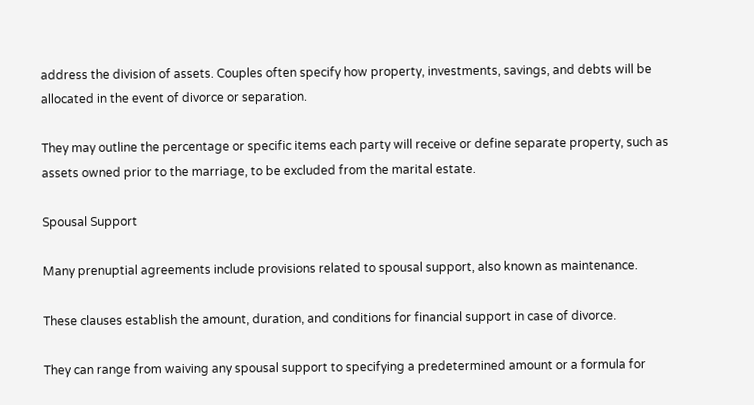address the division of assets. Couples often specify how property, investments, savings, and debts will be allocated in the event of divorce or separation.

They may outline the percentage or specific items each party will receive or define separate property, such as assets owned prior to the marriage, to be excluded from the marital estate.

Spousal Support

Many prenuptial agreements include provisions related to spousal support, also known as maintenance.

These clauses establish the amount, duration, and conditions for financial support in case of divorce.

They can range from waiving any spousal support to specifying a predetermined amount or a formula for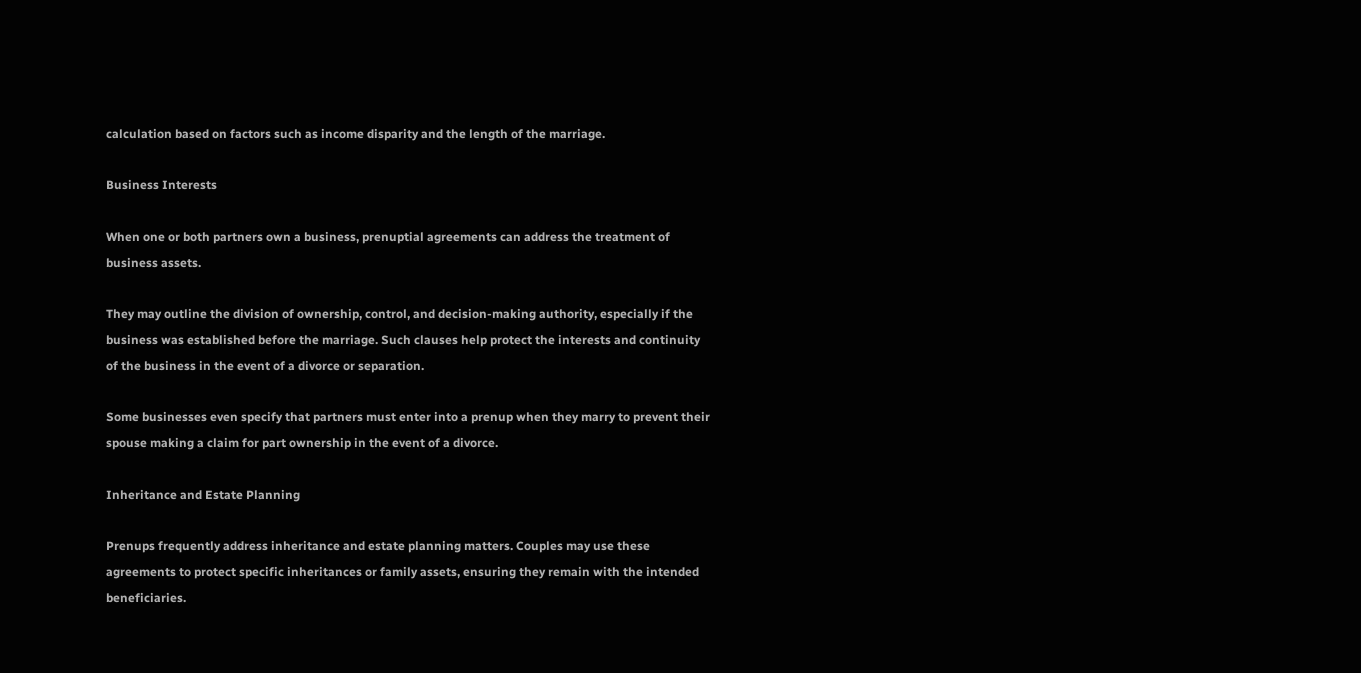calculation based on factors such as income disparity and the length of the marriage.

Business Interests

When one or both partners own a business, prenuptial agreements can address the treatment of business assets.

They may outline the division of ownership, control, and decision-making authority, especially if the business was established before the marriage. Such clauses help protect the interests and continuity of the business in the event of a divorce or separation.

Some businesses even specify that partners must enter into a prenup when they marry to prevent their spouse making a claim for part ownership in the event of a divorce.

Inheritance and Estate Planning

Prenups frequently address inheritance and estate planning matters. Couples may use these agreements to protect specific inheritances or family assets, ensuring they remain with the intended beneficiaries.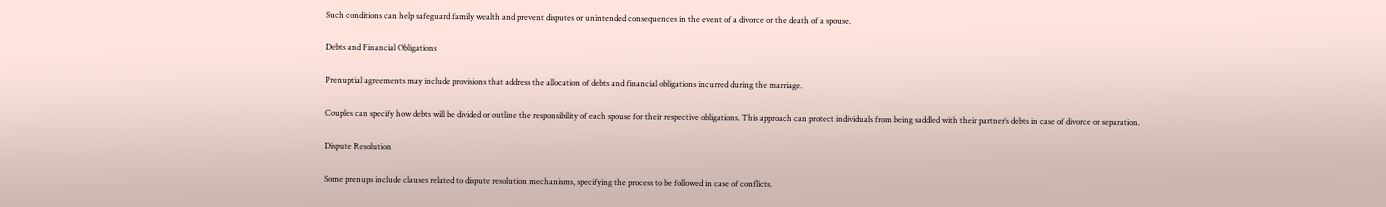Such conditions can help safeguard family wealth and prevent disputes or unintended consequences in the event of a divorce or the death of a spouse.

Debts and Financial Obligations

Prenuptial agreements may include provisions that address the allocation of debts and financial obligations incurred during the marriage.

Couples can specify how debts will be divided or outline the responsibility of each spouse for their respective obligations. This approach can protect individuals from being saddled with their partner’s debts in case of divorce or separation.

Dispute Resolution

Some prenups include clauses related to dispute resolution mechanisms, specifying the process to be followed in case of conflicts.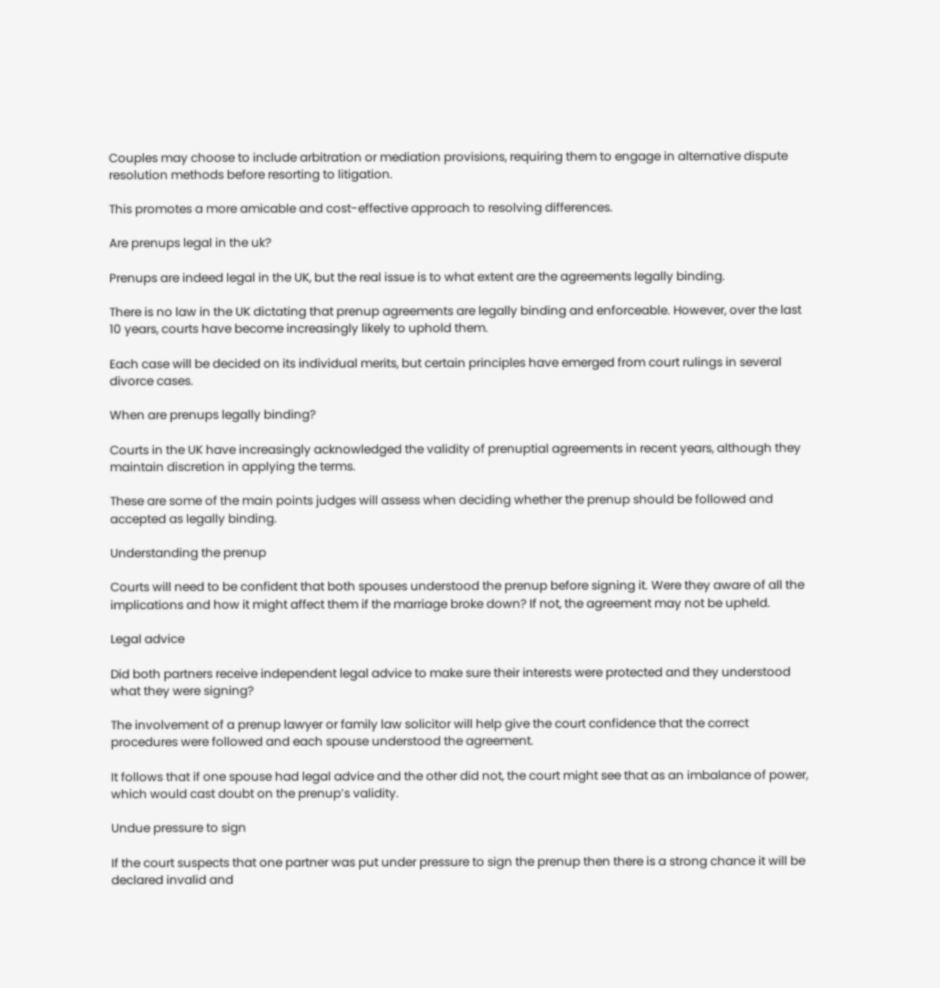Couples may choose to include arbitration or mediation provisions, requiring them to engage in alternative dispute resolution methods before resorting to litigation.

This promotes a more amicable and cost-effective approach to resolving differences.

Are prenups legal in the uk?

Prenups are indeed legal in the UK, but the real issue is to what extent are the agreements legally binding.

There is no law in the UK dictating that prenup agreements are legally binding and enforceable. However, over the last 10 years, courts have become increasingly likely to uphold them.

Each case will be decided on its individual merits, but certain principles have emerged from court rulings in several divorce cases.

When are prenups legally binding?

Courts in the UK have increasingly acknowledged the validity of prenuptial agreements in recent years, although they maintain discretion in applying the terms.

These are some of the main points judges will assess when deciding whether the prenup should be followed and accepted as legally binding.

Understanding the prenup

Courts will need to be confident that both spouses understood the prenup before signing it. Were they aware of all the implications and how it might affect them if the marriage broke down? If not, the agreement may not be upheld.

Legal advice

Did both partners receive independent legal advice to make sure their interests were protected and they understood what they were signing?

The involvement of a prenup lawyer or family law solicitor will help give the court confidence that the correct procedures were followed and each spouse understood the agreement.

It follows that if one spouse had legal advice and the other did not, the court might see that as an imbalance of power, which would cast doubt on the prenup’s validity.

Undue pressure to sign

If the court suspects that one partner was put under pressure to sign the prenup then there is a strong chance it will be declared invalid and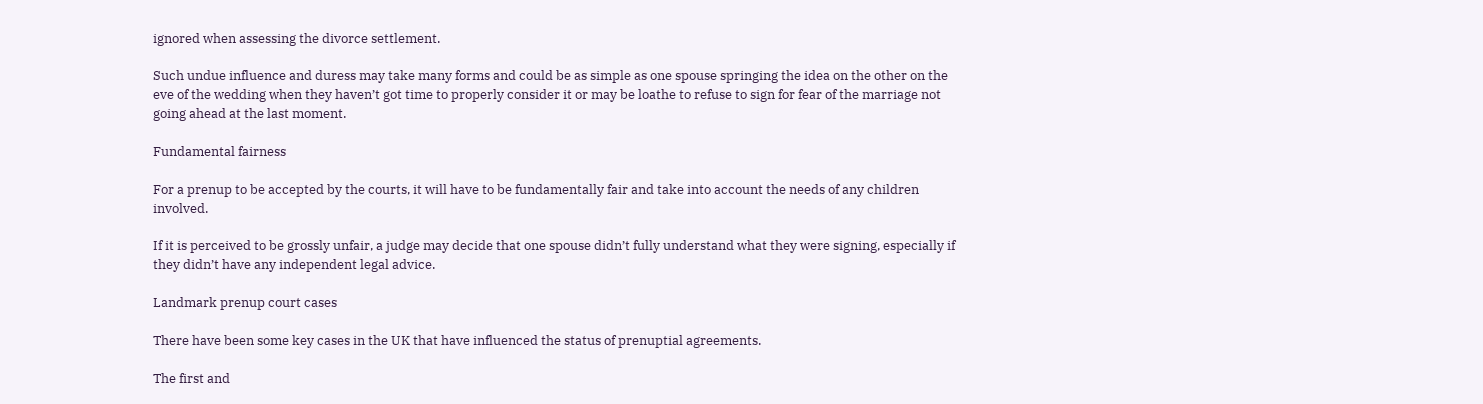ignored when assessing the divorce settlement.

Such undue influence and duress may take many forms and could be as simple as one spouse springing the idea on the other on the eve of the wedding when they haven’t got time to properly consider it or may be loathe to refuse to sign for fear of the marriage not going ahead at the last moment.

Fundamental fairness

For a prenup to be accepted by the courts, it will have to be fundamentally fair and take into account the needs of any children involved.

If it is perceived to be grossly unfair, a judge may decide that one spouse didn’t fully understand what they were signing, especially if they didn’t have any independent legal advice.

Landmark prenup court cases

There have been some key cases in the UK that have influenced the status of prenuptial agreements.

The first and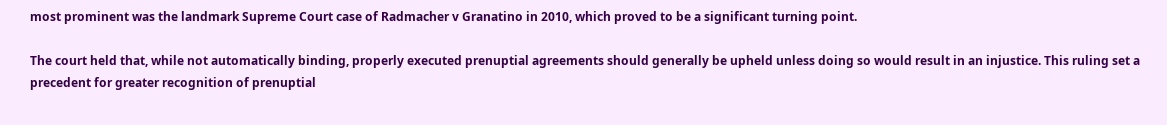most prominent was the landmark Supreme Court case of Radmacher v Granatino in 2010, which proved to be a significant turning point.

The court held that, while not automatically binding, properly executed prenuptial agreements should generally be upheld unless doing so would result in an injustice. This ruling set a precedent for greater recognition of prenuptial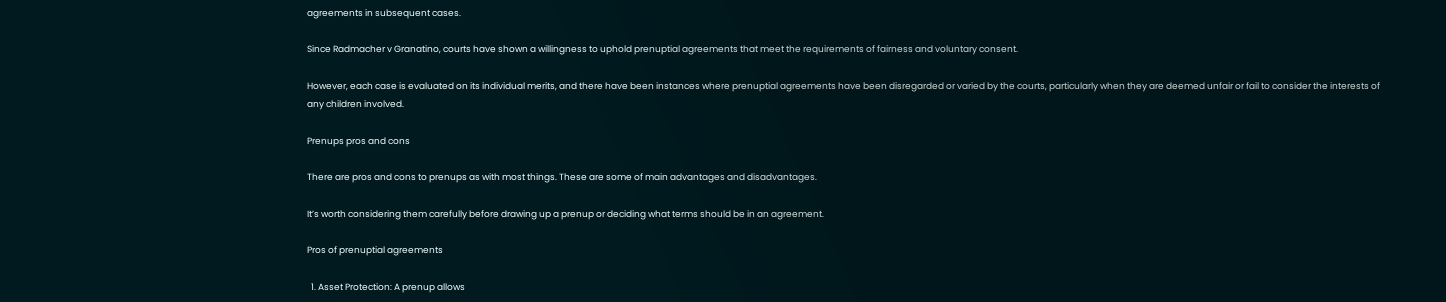agreements in subsequent cases.

Since Radmacher v Granatino, courts have shown a willingness to uphold prenuptial agreements that meet the requirements of fairness and voluntary consent.

However, each case is evaluated on its individual merits, and there have been instances where prenuptial agreements have been disregarded or varied by the courts, particularly when they are deemed unfair or fail to consider the interests of any children involved.

Prenups pros and cons

There are pros and cons to prenups as with most things. These are some of main advantages and disadvantages.

It’s worth considering them carefully before drawing up a prenup or deciding what terms should be in an agreement.

Pros of prenuptial agreements

  1. Asset Protection: A prenup allows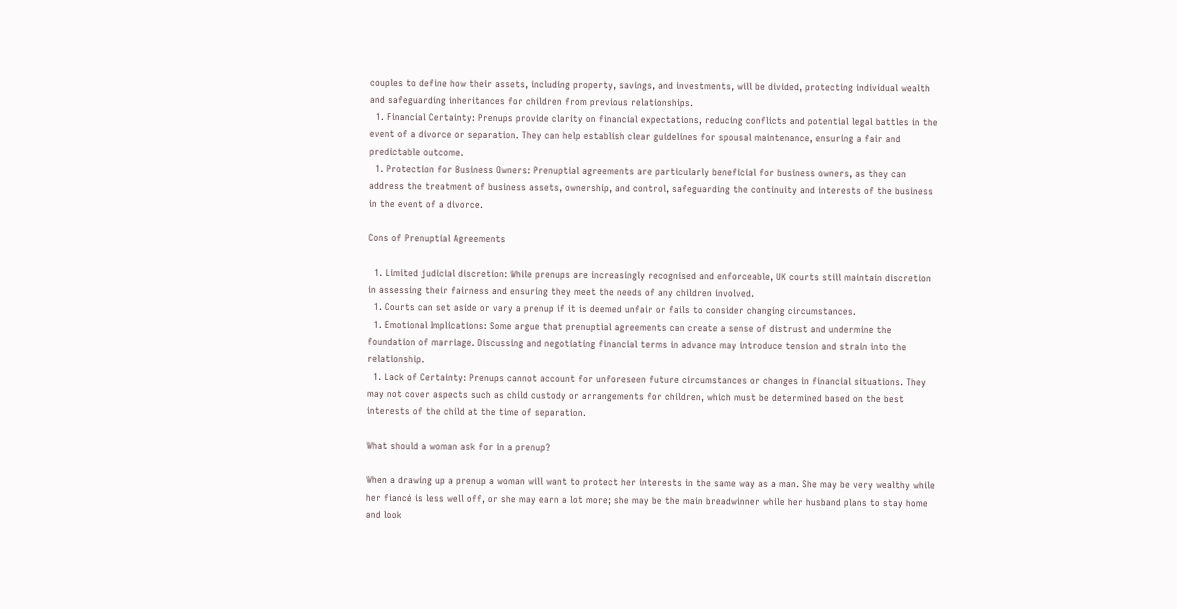couples to define how their assets, including property, savings, and investments, will be divided, protecting individual wealth and safeguarding inheritances for children from previous relationships.
  1. Financial Certainty: Prenups provide clarity on financial expectations, reducing conflicts and potential legal battles in the event of a divorce or separation. They can help establish clear guidelines for spousal maintenance, ensuring a fair and predictable outcome.
  1. Protection for Business Owners: Prenuptial agreements are particularly beneficial for business owners, as they can address the treatment of business assets, ownership, and control, safeguarding the continuity and interests of the business in the event of a divorce.

Cons of Prenuptial Agreements

  1. Limited judicial discretion: While prenups are increasingly recognised and enforceable, UK courts still maintain discretion in assessing their fairness and ensuring they meet the needs of any children involved.
  1. Courts can set aside or vary a prenup if it is deemed unfair or fails to consider changing circumstances.
  1. Emotional Implications: Some argue that prenuptial agreements can create a sense of distrust and undermine the foundation of marriage. Discussing and negotiating financial terms in advance may introduce tension and strain into the relationship.
  1. Lack of Certainty: Prenups cannot account for unforeseen future circumstances or changes in financial situations. They may not cover aspects such as child custody or arrangements for children, which must be determined based on the best interests of the child at the time of separation.

What should a woman ask for in a prenup?

When a drawing up a prenup a woman will want to protect her interests in the same way as a man. She may be very wealthy while her fiancé is less well off, or she may earn a lot more; she may be the main breadwinner while her husband plans to stay home and look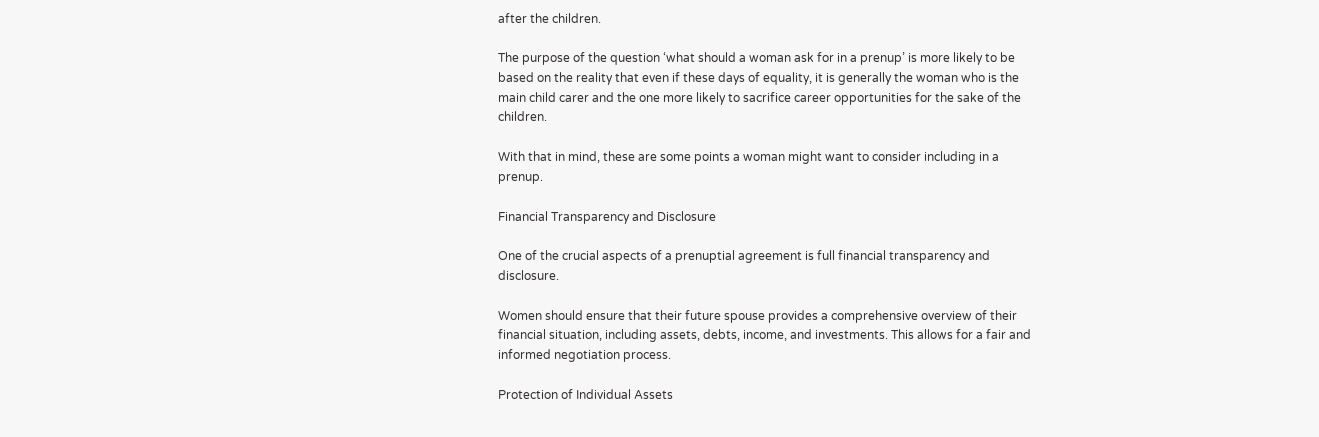after the children.

The purpose of the question ‘what should a woman ask for in a prenup’ is more likely to be based on the reality that even if these days of equality, it is generally the woman who is the main child carer and the one more likely to sacrifice career opportunities for the sake of the children.

With that in mind, these are some points a woman might want to consider including in a prenup.

Financial Transparency and Disclosure

One of the crucial aspects of a prenuptial agreement is full financial transparency and disclosure.

Women should ensure that their future spouse provides a comprehensive overview of their financial situation, including assets, debts, income, and investments. This allows for a fair and informed negotiation process.

Protection of Individual Assets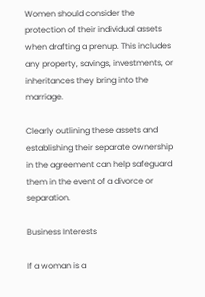Women should consider the protection of their individual assets when drafting a prenup. This includes any property, savings, investments, or inheritances they bring into the marriage.

Clearly outlining these assets and establishing their separate ownership in the agreement can help safeguard them in the event of a divorce or separation.

Business Interests

If a woman is a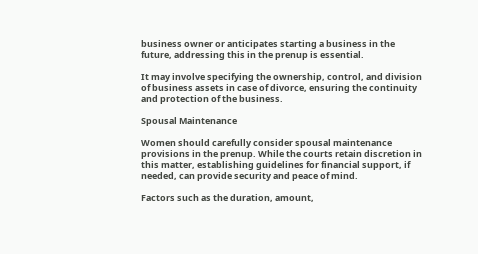business owner or anticipates starting a business in the future, addressing this in the prenup is essential.

It may involve specifying the ownership, control, and division of business assets in case of divorce, ensuring the continuity and protection of the business.

Spousal Maintenance

Women should carefully consider spousal maintenance provisions in the prenup. While the courts retain discretion in this matter, establishing guidelines for financial support, if needed, can provide security and peace of mind.

Factors such as the duration, amount,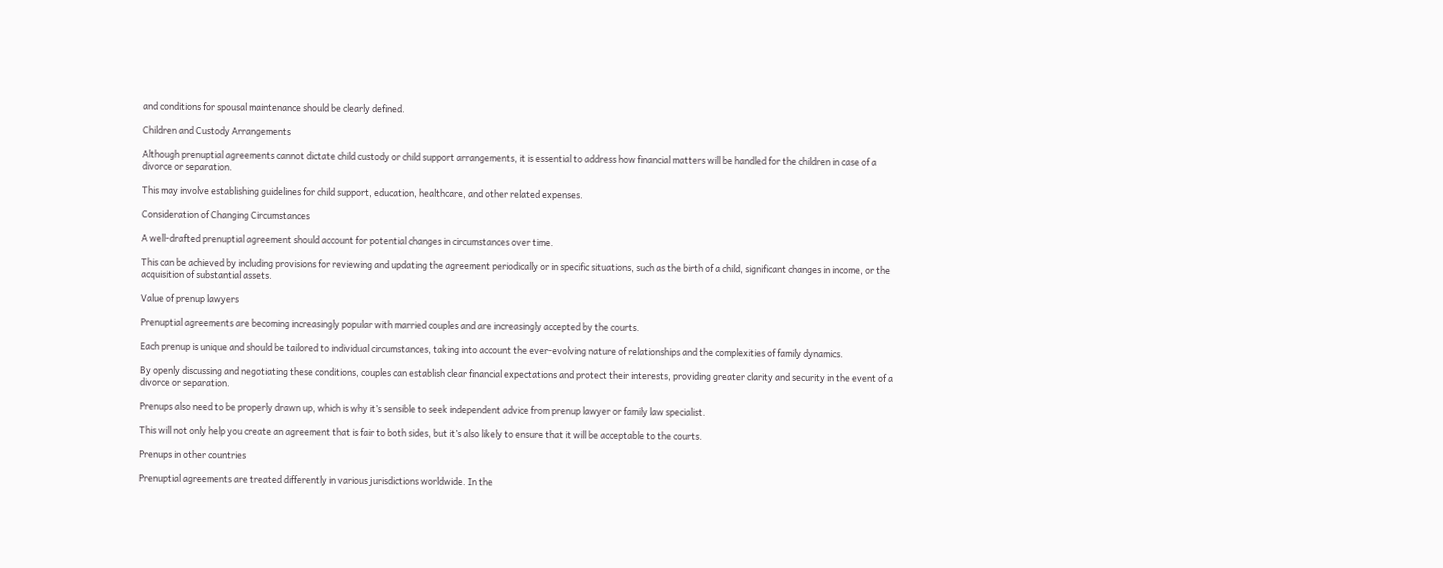and conditions for spousal maintenance should be clearly defined.

Children and Custody Arrangements

Although prenuptial agreements cannot dictate child custody or child support arrangements, it is essential to address how financial matters will be handled for the children in case of a divorce or separation.

This may involve establishing guidelines for child support, education, healthcare, and other related expenses.

Consideration of Changing Circumstances

A well-drafted prenuptial agreement should account for potential changes in circumstances over time.

This can be achieved by including provisions for reviewing and updating the agreement periodically or in specific situations, such as the birth of a child, significant changes in income, or the acquisition of substantial assets.

Value of prenup lawyers

Prenuptial agreements are becoming increasingly popular with married couples and are increasingly accepted by the courts.

Each prenup is unique and should be tailored to individual circumstances, taking into account the ever-evolving nature of relationships and the complexities of family dynamics.

By openly discussing and negotiating these conditions, couples can establish clear financial expectations and protect their interests, providing greater clarity and security in the event of a divorce or separation.

Prenups also need to be properly drawn up, which is why it’s sensible to seek independent advice from prenup lawyer or family law specialist.

This will not only help you create an agreement that is fair to both sides, but it’s also likely to ensure that it will be acceptable to the courts.

Prenups in other countries

Prenuptial agreements are treated differently in various jurisdictions worldwide. In the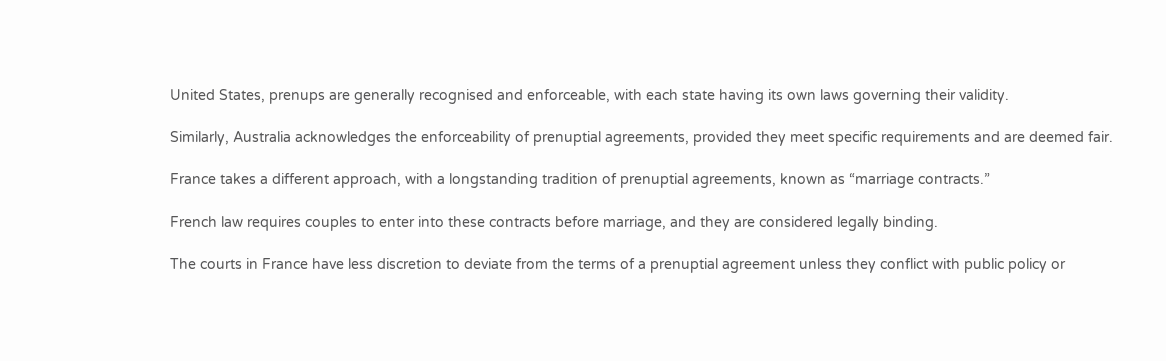United States, prenups are generally recognised and enforceable, with each state having its own laws governing their validity.

Similarly, Australia acknowledges the enforceability of prenuptial agreements, provided they meet specific requirements and are deemed fair.

France takes a different approach, with a longstanding tradition of prenuptial agreements, known as “marriage contracts.”

French law requires couples to enter into these contracts before marriage, and they are considered legally binding.

The courts in France have less discretion to deviate from the terms of a prenuptial agreement unless they conflict with public policy or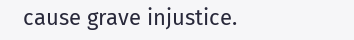cause grave injustice.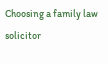Choosing a family law solicitor